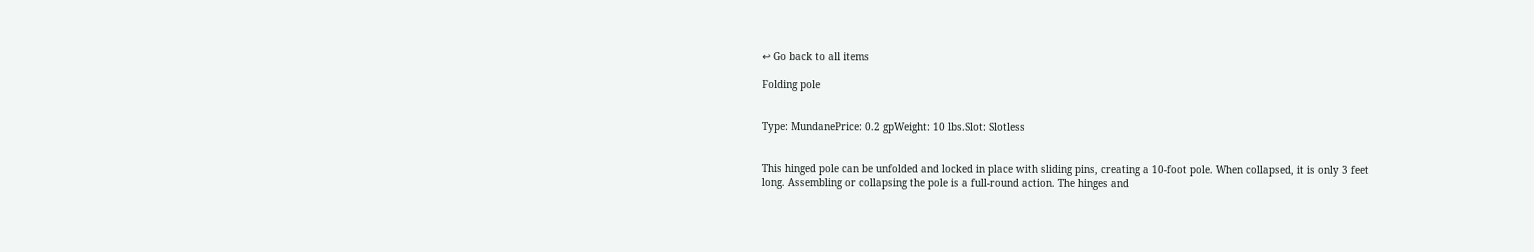↩ Go back to all items

Folding pole


Type: MundanePrice: 0.2 gpWeight: 10 lbs.Slot: Slotless


This hinged pole can be unfolded and locked in place with sliding pins, creating a 10-foot pole. When collapsed, it is only 3 feet long. Assembling or collapsing the pole is a full-round action. The hinges and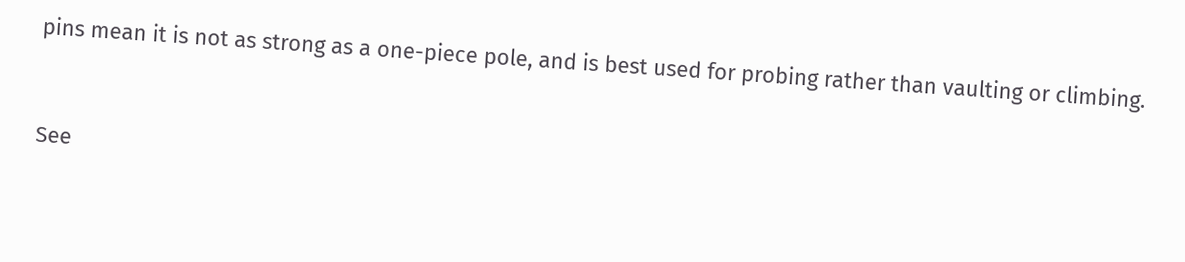pins mean it is not as strong as a one-piece pole, and is best used for probing rather than vaulting or climbing.


See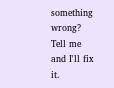something wrong? Tell me and I'll fix it.